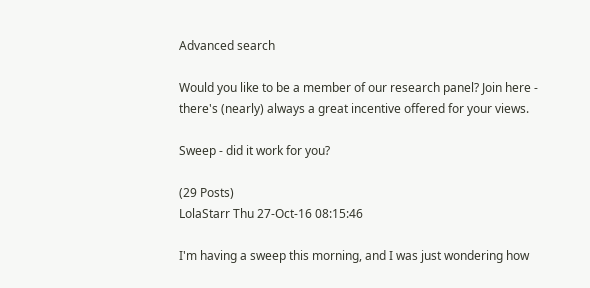Advanced search

Would you like to be a member of our research panel? Join here - there's (nearly) always a great incentive offered for your views.

Sweep - did it work for you?

(29 Posts)
LolaStarr Thu 27-Oct-16 08:15:46

I'm having a sweep this morning, and I was just wondering how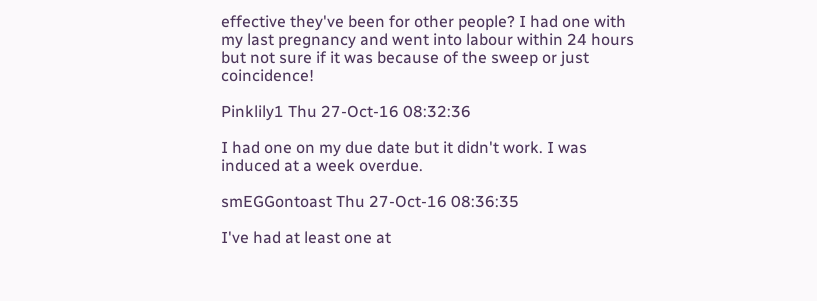effective they've been for other people? I had one with my last pregnancy and went into labour within 24 hours but not sure if it was because of the sweep or just coincidence!

Pinklily1 Thu 27-Oct-16 08:32:36

I had one on my due date but it didn't work. I was induced at a week overdue.

smEGGontoast Thu 27-Oct-16 08:36:35

I've had at least one at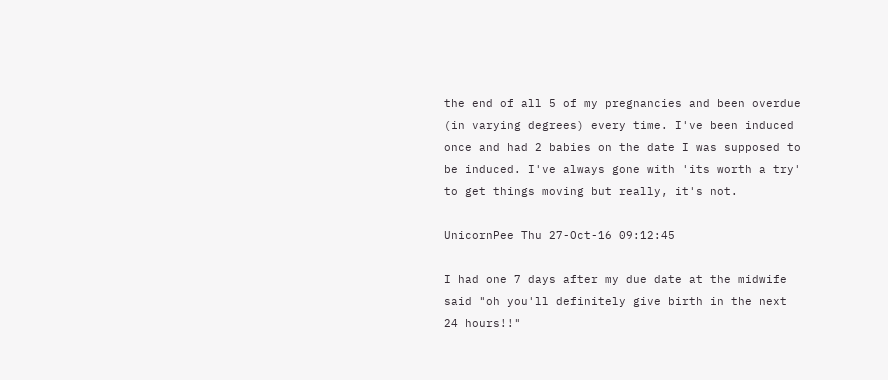the end of all 5 of my pregnancies and been overdue (in varying degrees) every time. I've been induced once and had 2 babies on the date I was supposed to be induced. I've always gone with 'its worth a try' to get things moving but really, it's not.

UnicornPee Thu 27-Oct-16 09:12:45

I had one 7 days after my due date at the midwife said "oh you'll definitely give birth in the next 24 hours!!"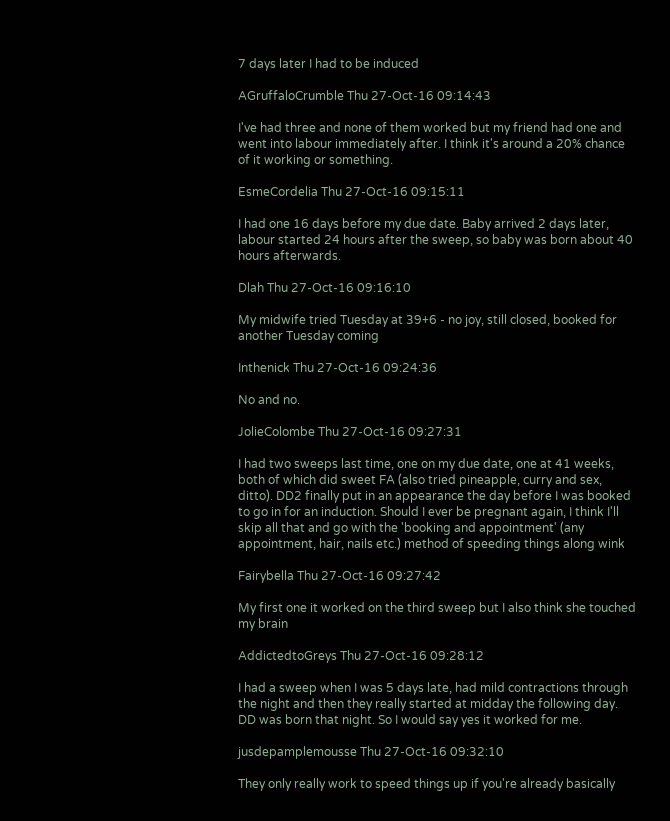7 days later I had to be induced

AGruffaloCrumble Thu 27-Oct-16 09:14:43

I've had three and none of them worked but my friend had one and went into labour immediately after. I think it's around a 20% chance of it working or something.

EsmeCordelia Thu 27-Oct-16 09:15:11

I had one 16 days before my due date. Baby arrived 2 days later, labour started 24 hours after the sweep, so baby was born about 40 hours afterwards.

Dlah Thu 27-Oct-16 09:16:10

My midwife tried Tuesday at 39+6 - no joy, still closed, booked for another Tuesday coming

Inthenick Thu 27-Oct-16 09:24:36

No and no.

JolieColombe Thu 27-Oct-16 09:27:31

I had two sweeps last time, one on my due date, one at 41 weeks, both of which did sweet FA (also tried pineapple, curry and sex, ditto). DD2 finally put in an appearance the day before I was booked to go in for an induction. Should I ever be pregnant again, I think I'll skip all that and go with the 'booking and appointment' (any appointment, hair, nails etc.) method of speeding things along wink

Fairybella Thu 27-Oct-16 09:27:42

My first one it worked on the third sweep but I also think she touched my brain

AddictedtoGreys Thu 27-Oct-16 09:28:12

I had a sweep when I was 5 days late, had mild contractions through the night and then they really started at midday the following day. DD was born that night. So I would say yes it worked for me.

jusdepamplemousse Thu 27-Oct-16 09:32:10

They only really work to speed things up if you're already basically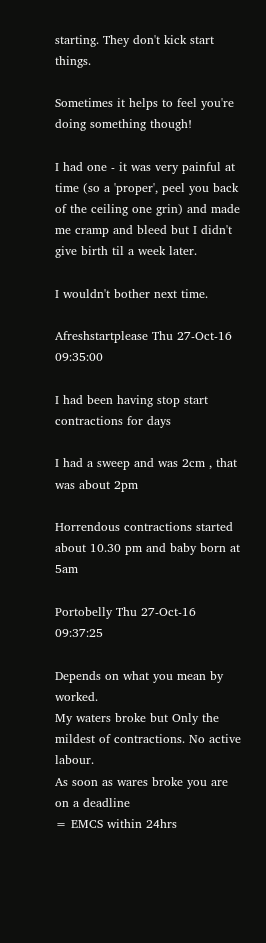starting. They don't kick start things.

Sometimes it helps to feel you're doing something though!

I had one - it was very painful at time (so a 'proper', peel you back of the ceiling one grin) and made me cramp and bleed but I didn't give birth til a week later.

I wouldn't bother next time.

Afreshstartplease Thu 27-Oct-16 09:35:00

I had been having stop start contractions for days

I had a sweep and was 2cm , that was about 2pm

Horrendous contractions started about 10.30 pm and baby born at 5am

Portobelly Thu 27-Oct-16 09:37:25

Depends on what you mean by worked.
My waters broke but Only the mildest of contractions. No active labour.
As soon as wares broke you are on a deadline
= EMCS within 24hrs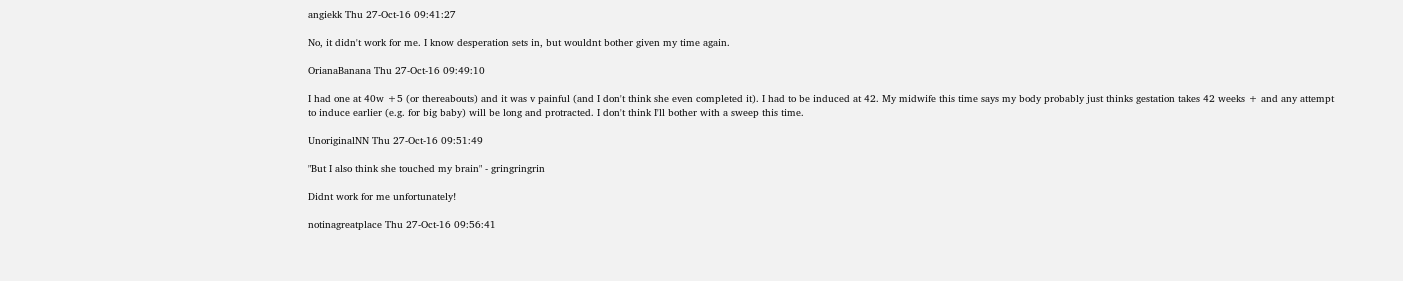angiekk Thu 27-Oct-16 09:41:27

No, it didn't work for me. I know desperation sets in, but wouldnt bother given my time again.

OrianaBanana Thu 27-Oct-16 09:49:10

I had one at 40w +5 (or thereabouts) and it was v painful (and I don't think she even completed it). I had to be induced at 42. My midwife this time says my body probably just thinks gestation takes 42 weeks + and any attempt to induce earlier (e.g. for big baby) will be long and protracted. I don't think I'll bother with a sweep this time.

UnoriginalNN Thu 27-Oct-16 09:51:49

"But I also think she touched my brain" - gringringrin

Didnt work for me unfortunately!

notinagreatplace Thu 27-Oct-16 09:56:41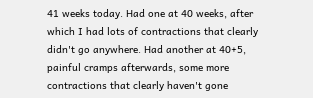41 weeks today. Had one at 40 weeks, after which I had lots of contractions that clearly didn't go anywhere. Had another at 40+5, painful cramps afterwards, some more contractions that clearly haven't gone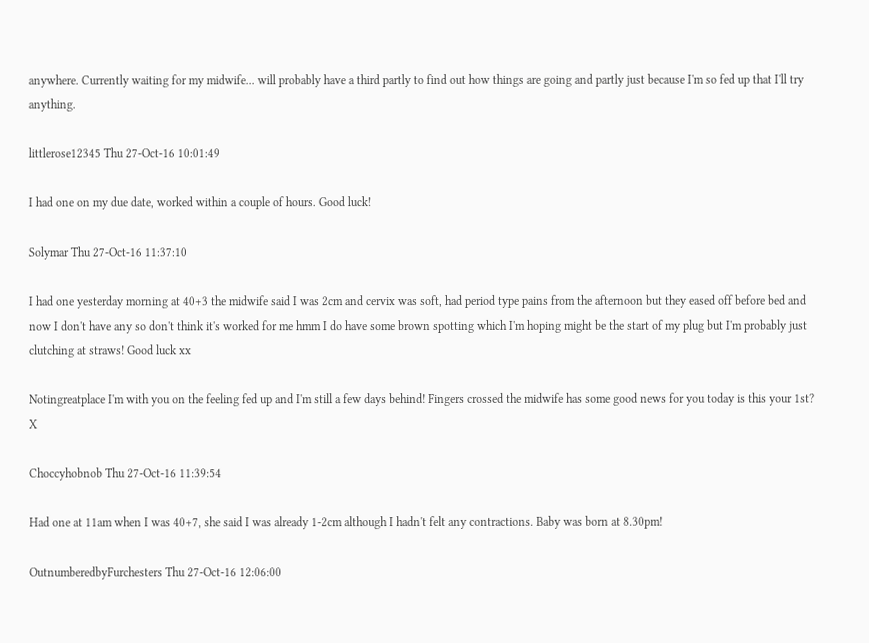anywhere. Currently waiting for my midwife... will probably have a third partly to find out how things are going and partly just because I'm so fed up that I'll try anything.

littlerose12345 Thu 27-Oct-16 10:01:49

I had one on my due date, worked within a couple of hours. Good luck!

Solymar Thu 27-Oct-16 11:37:10

I had one yesterday morning at 40+3 the midwife said I was 2cm and cervix was soft, had period type pains from the afternoon but they eased off before bed and now I don't have any so don't think it's worked for me hmm I do have some brown spotting which I'm hoping might be the start of my plug but I'm probably just clutching at straws! Good luck xx

Notingreatplace I'm with you on the feeling fed up and I'm still a few days behind! Fingers crossed the midwife has some good news for you today is this your 1st? X

Choccyhobnob Thu 27-Oct-16 11:39:54

Had one at 11am when I was 40+7, she said I was already 1-2cm although I hadn't felt any contractions. Baby was born at 8.30pm!

OutnumberedbyFurchesters Thu 27-Oct-16 12:06:00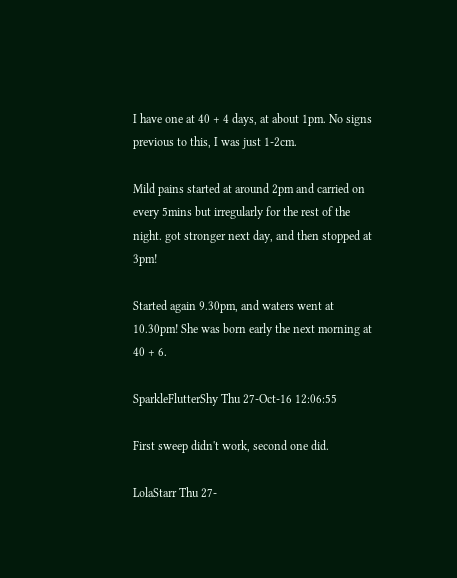I have one at 40 + 4 days, at about 1pm. No signs previous to this, I was just 1-2cm.

Mild pains started at around 2pm and carried on every 5mins but irregularly for the rest of the night. got stronger next day, and then stopped at 3pm!

Started again 9.30pm, and waters went at 10.30pm! She was born early the next morning at 40 + 6.

SparkleFlutterShy Thu 27-Oct-16 12:06:55

First sweep didn't work, second one did.

LolaStarr Thu 27-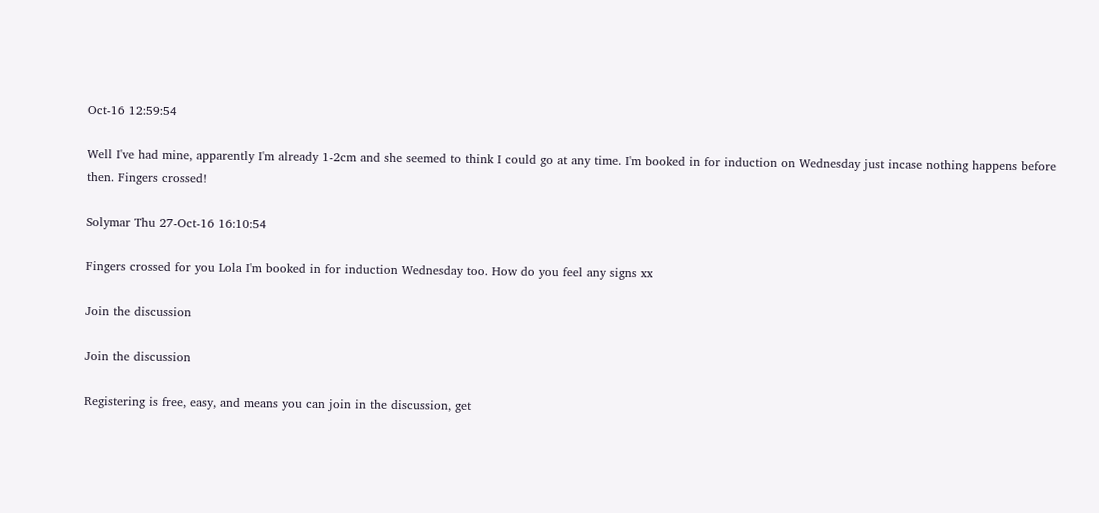Oct-16 12:59:54

Well I've had mine, apparently I'm already 1-2cm and she seemed to think I could go at any time. I'm booked in for induction on Wednesday just incase nothing happens before then. Fingers crossed!

Solymar Thu 27-Oct-16 16:10:54

Fingers crossed for you Lola I'm booked in for induction Wednesday too. How do you feel any signs xx

Join the discussion

Join the discussion

Registering is free, easy, and means you can join in the discussion, get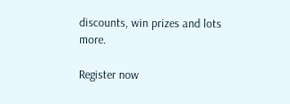discounts, win prizes and lots more.

Register now